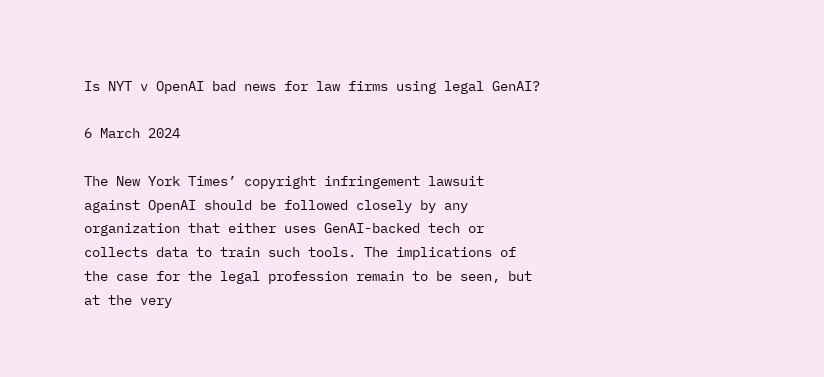Is NYT v OpenAI bad news for law firms using legal GenAI?

6 March 2024

The New York Times’ copyright infringement lawsuit against OpenAI should be followed closely by any organization that either uses GenAI-backed tech or collects data to train such tools. The implications of the case for the legal profession remain to be seen, but at the very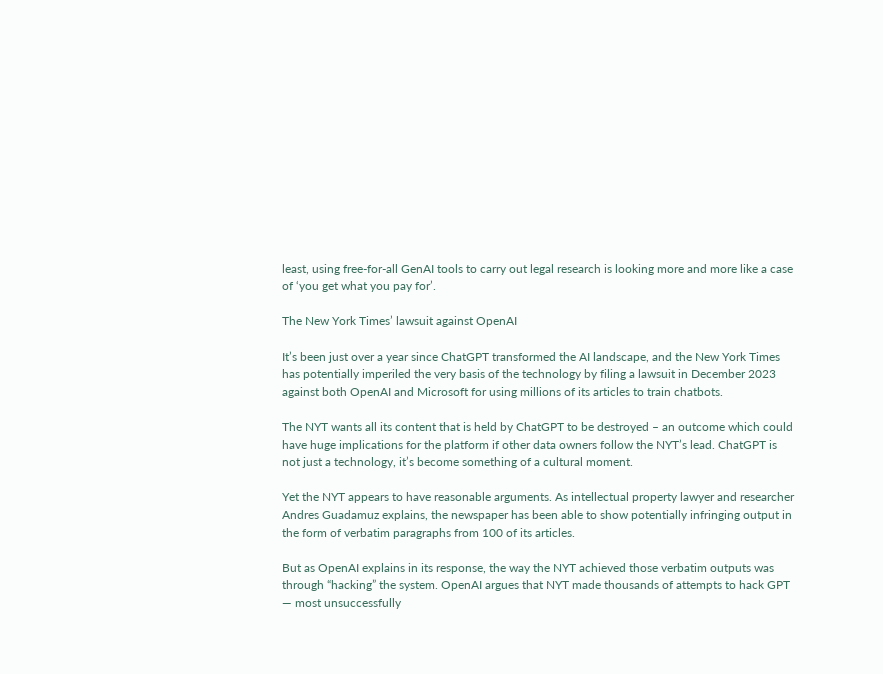least, using free-for-all GenAI tools to carry out legal research is looking more and more like a case of ‘you get what you pay for’.

The New York Times’ lawsuit against OpenAI

It’s been just over a year since ChatGPT transformed the AI landscape, and the New York Times has potentially imperiled the very basis of the technology by filing a lawsuit in December 2023 against both OpenAI and Microsoft for using millions of its articles to train chatbots.

The NYT wants all its content that is held by ChatGPT to be destroyed – an outcome which could have huge implications for the platform if other data owners follow the NYT’s lead. ChatGPT is not just a technology, it’s become something of a cultural moment.

Yet the NYT appears to have reasonable arguments. As intellectual property lawyer and researcher Andres Guadamuz explains, the newspaper has been able to show potentially infringing output in the form of verbatim paragraphs from 100 of its articles.

But as OpenAI explains in its response, the way the NYT achieved those verbatim outputs was through “hacking” the system. OpenAI argues that NYT made thousands of attempts to hack GPT — most unsuccessfully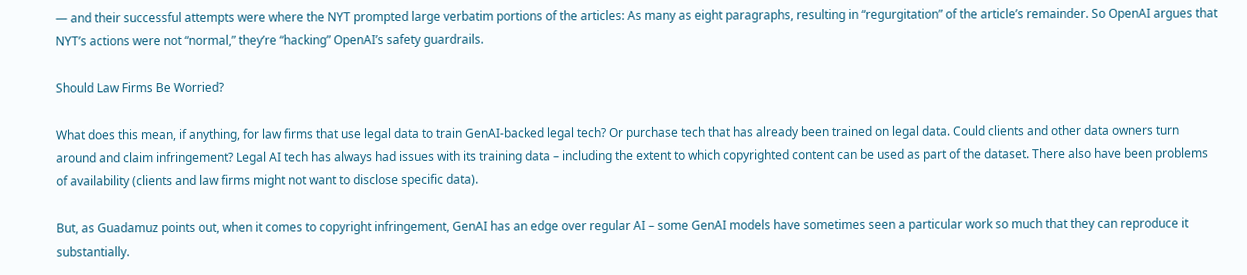— and their successful attempts were where the NYT prompted large verbatim portions of the articles: As many as eight paragraphs, resulting in “regurgitation” of the article’s remainder. So OpenAI argues that NYT’s actions were not “normal,” they’re “hacking” OpenAI’s safety guardrails.

Should Law Firms Be Worried?

What does this mean, if anything, for law firms that use legal data to train GenAI-backed legal tech? Or purchase tech that has already been trained on legal data. Could clients and other data owners turn around and claim infringement? Legal AI tech has always had issues with its training data – including the extent to which copyrighted content can be used as part of the dataset. There also have been problems of availability (clients and law firms might not want to disclose specific data).

But, as Guadamuz points out, when it comes to copyright infringement, GenAI has an edge over regular AI – some GenAI models have sometimes seen a particular work so much that they can reproduce it substantially.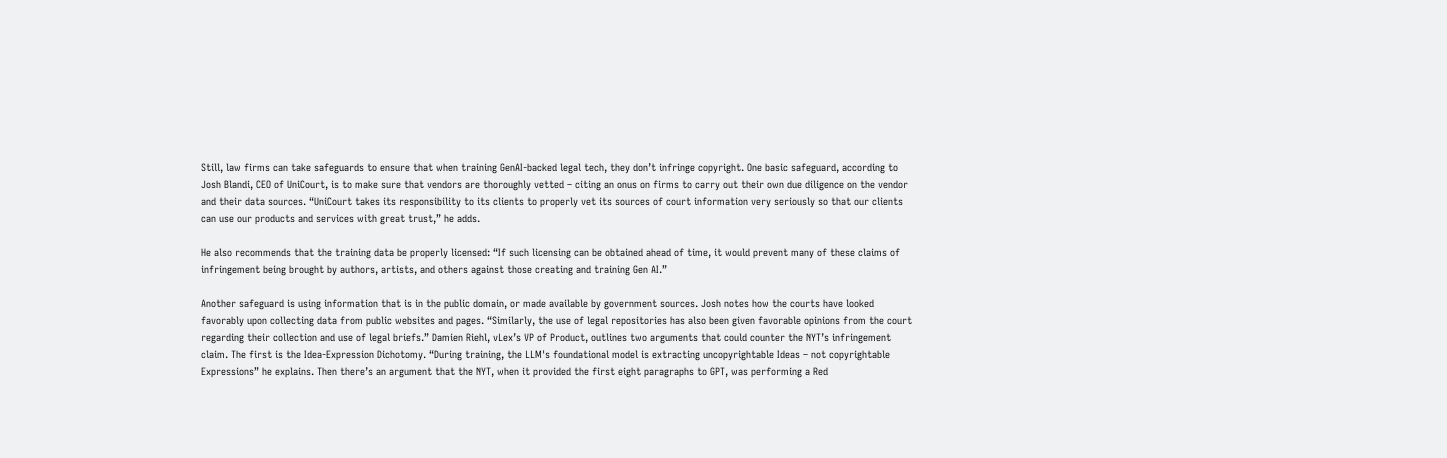Still, law firms can take safeguards to ensure that when training GenAI-backed legal tech, they don’t infringe copyright. One basic safeguard, according to Josh Blandi, CEO of UniCourt, is to make sure that vendors are thoroughly vetted – citing an onus on firms to carry out their own due diligence on the vendor and their data sources. “UniCourt takes its responsibility to its clients to properly vet its sources of court information very seriously so that our clients can use our products and services with great trust,” he adds.

He also recommends that the training data be properly licensed: “If such licensing can be obtained ahead of time, it would prevent many of these claims of infringement being brought by authors, artists, and others against those creating and training Gen AI.”

Another safeguard is using information that is in the public domain, or made available by government sources. Josh notes how the courts have looked favorably upon collecting data from public websites and pages. “Similarly, the use of legal repositories has also been given favorable opinions from the court regarding their collection and use of legal briefs.” Damien Riehl, vLex’s VP of Product, outlines two arguments that could counter the NYT’s infringement claim. The first is the Idea-Expression Dichotomy. “During training, the LLM's foundational model is extracting uncopyrightable Ideas – not copyrightable Expressions” he explains. Then there’s an argument that the NYT, when it provided the first eight paragraphs to GPT, was performing a Red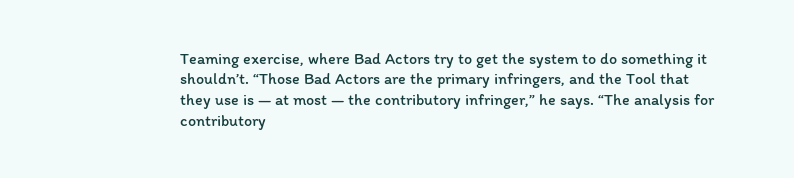Teaming exercise, where Bad Actors try to get the system to do something it shouldn’t. “Those Bad Actors are the primary infringers, and the Tool that they use is — at most — the contributory infringer,” he says. “The analysis for contributory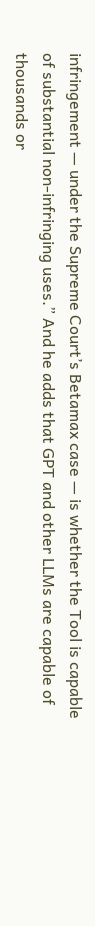infringement — under the Supreme Court’s Betamax case — is whether the Tool is capable of substantial non-infringing uses.” And he adds that GPT and other LLMs are capable of thousands or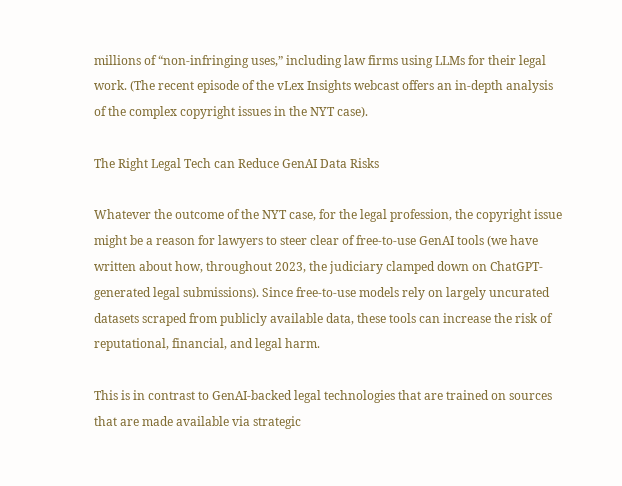millions of “non-infringing uses,” including law firms using LLMs for their legal work. (The recent episode of the vLex Insights webcast offers an in-depth analysis of the complex copyright issues in the NYT case).

The Right Legal Tech can Reduce GenAI Data Risks

Whatever the outcome of the NYT case, for the legal profession, the copyright issue might be a reason for lawyers to steer clear of free-to-use GenAI tools (we have written about how, throughout 2023, the judiciary clamped down on ChatGPT-generated legal submissions). Since free-to-use models rely on largely uncurated datasets scraped from publicly available data, these tools can increase the risk of reputational, financial, and legal harm.

This is in contrast to GenAI-backed legal technologies that are trained on sources that are made available via strategic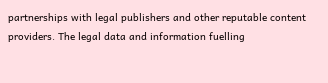partnerships with legal publishers and other reputable content providers. The legal data and information fuelling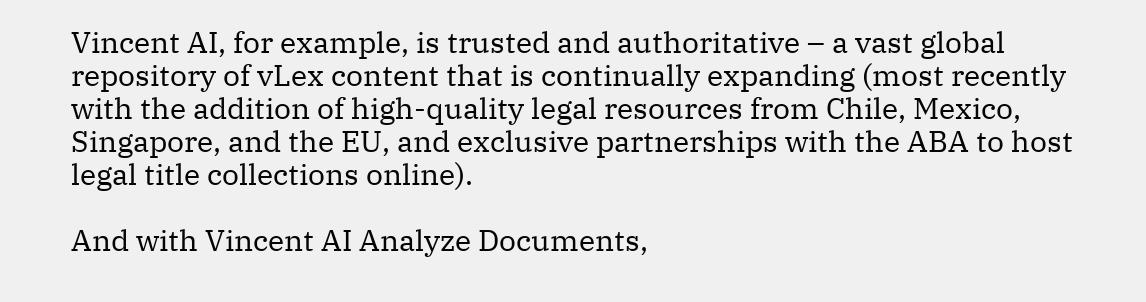Vincent AI, for example, is trusted and authoritative – a vast global repository of vLex content that is continually expanding (most recently with the addition of high-quality legal resources from Chile, Mexico, Singapore, and the EU, and exclusive partnerships with the ABA to host legal title collections online).

And with Vincent AI Analyze Documents,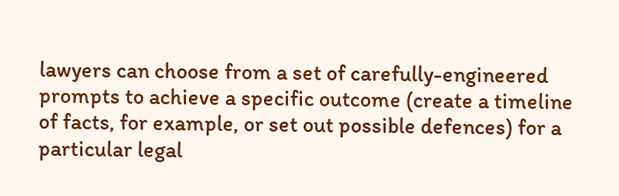lawyers can choose from a set of carefully-engineered prompts to achieve a specific outcome (create a timeline of facts, for example, or set out possible defences) for a particular legal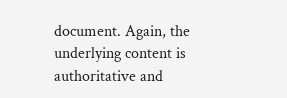document. Again, the underlying content is authoritative and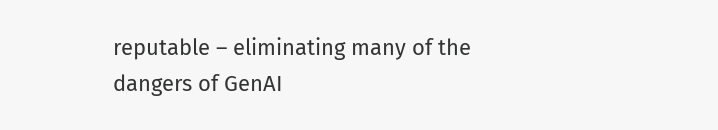reputable – eliminating many of the dangers of GenAI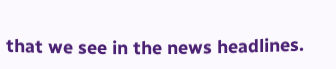that we see in the news headlines.